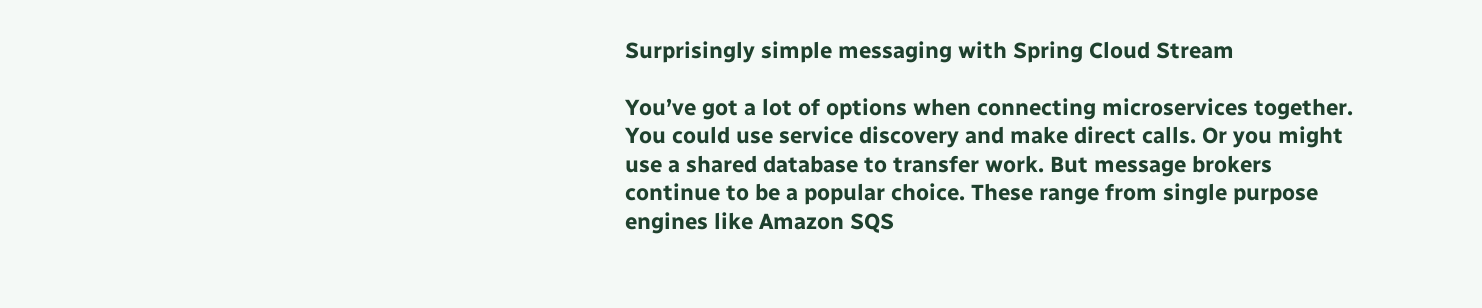Surprisingly simple messaging with Spring Cloud Stream

You’ve got a lot of options when connecting microservices together. You could use service discovery and make direct calls. Or you might use a shared database to transfer work. But message brokers continue to be a popular choice. These range from single purpose engines like Amazon SQS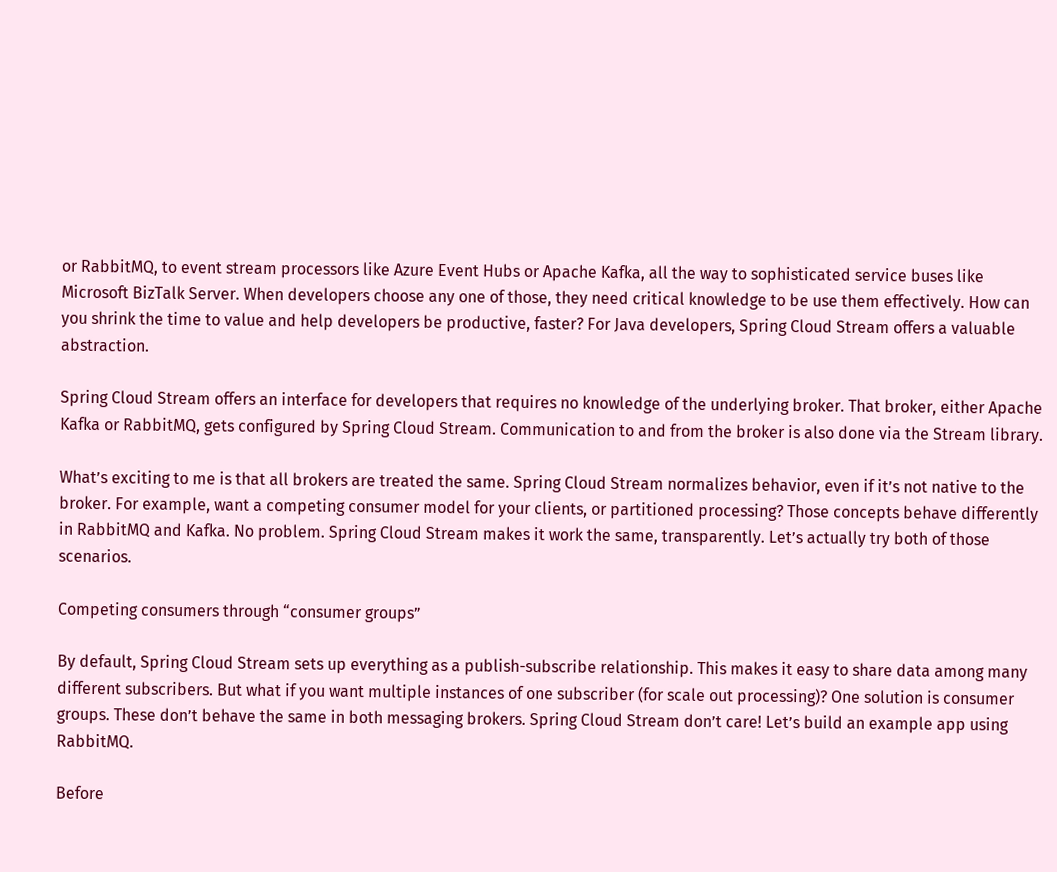or RabbitMQ, to event stream processors like Azure Event Hubs or Apache Kafka, all the way to sophisticated service buses like Microsoft BizTalk Server. When developers choose any one of those, they need critical knowledge to be use them effectively. How can you shrink the time to value and help developers be productive, faster? For Java developers, Spring Cloud Stream offers a valuable abstraction.

Spring Cloud Stream offers an interface for developers that requires no knowledge of the underlying broker. That broker, either Apache Kafka or RabbitMQ, gets configured by Spring Cloud Stream. Communication to and from the broker is also done via the Stream library.

What’s exciting to me is that all brokers are treated the same. Spring Cloud Stream normalizes behavior, even if it’s not native to the broker. For example, want a competing consumer model for your clients, or partitioned processing? Those concepts behave differently in RabbitMQ and Kafka. No problem. Spring Cloud Stream makes it work the same, transparently. Let’s actually try both of those scenarios.

Competing consumers through “consumer groups”

By default, Spring Cloud Stream sets up everything as a publish-subscribe relationship. This makes it easy to share data among many different subscribers. But what if you want multiple instances of one subscriber (for scale out processing)? One solution is consumer groups. These don’t behave the same in both messaging brokers. Spring Cloud Stream don’t care! Let’s build an example app using RabbitMQ.

Before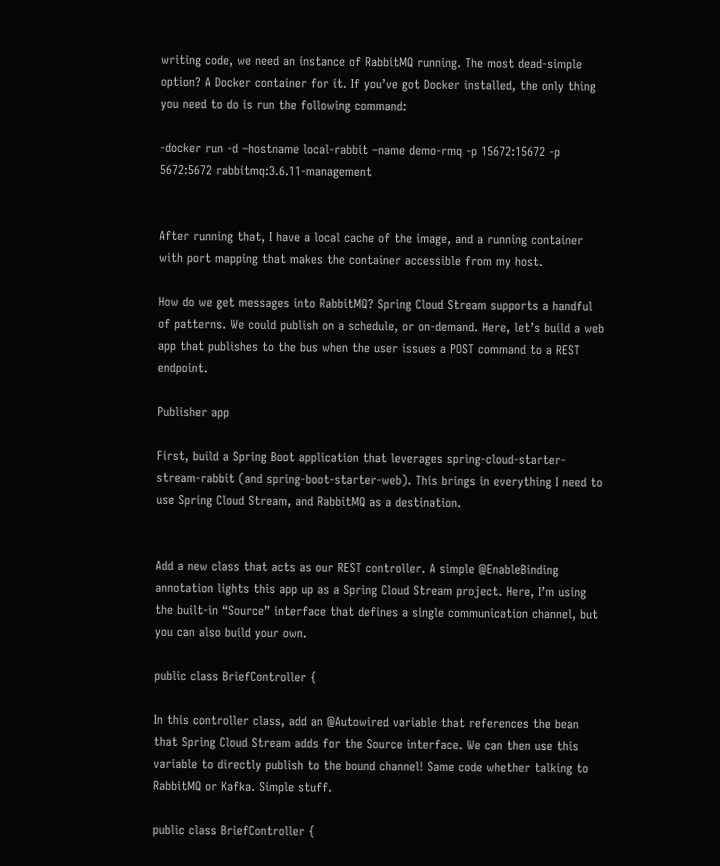writing code, we need an instance of RabbitMQ running. The most dead-simple option? A Docker container for it. If you’ve got Docker installed, the only thing you need to do is run the following command:

-docker run -d –hostname local-rabbit –name demo-rmq -p 15672:15672 -p 5672:5672 rabbitmq:3.6.11-management


After running that, I have a local cache of the image, and a running container with port mapping that makes the container accessible from my host.

How do we get messages into RabbitMQ? Spring Cloud Stream supports a handful of patterns. We could publish on a schedule, or on-demand. Here, let’s build a web app that publishes to the bus when the user issues a POST command to a REST endpoint.

Publisher app

First, build a Spring Boot application that leverages spring-cloud-starter-stream-rabbit (and spring-boot-starter-web). This brings in everything I need to use Spring Cloud Stream, and RabbitMQ as a destination.


Add a new class that acts as our REST controller. A simple @EnableBinding annotation lights this app up as a Spring Cloud Stream project. Here, I’m using the built-in “Source” interface that defines a single communication channel, but you can also build your own.

public class BriefController {

In this controller class, add an @Autowired variable that references the bean that Spring Cloud Stream adds for the Source interface. We can then use this variable to directly publish to the bound channel! Same code whether talking to RabbitMQ or Kafka. Simple stuff.

public class BriefController {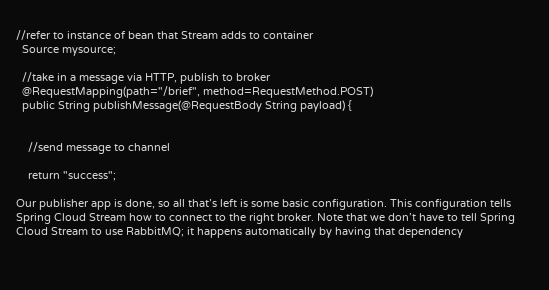//refer to instance of bean that Stream adds to container
  Source mysource;

  //take in a message via HTTP, publish to broker
  @RequestMapping(path="/brief", method=RequestMethod.POST)
  public String publishMessage(@RequestBody String payload) {


    //send message to channel

    return "success";

Our publisher app is done, so all that’s left is some basic configuration. This configuration tells Spring Cloud Stream how to connect to the right broker. Note that we don’t have to tell Spring Cloud Stream to use RabbitMQ; it happens automatically by having that dependency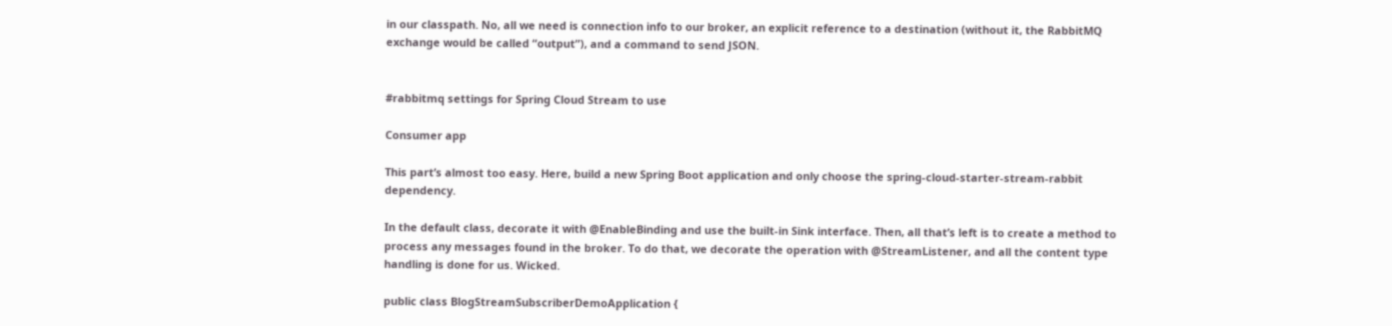in our classpath. No, all we need is connection info to our broker, an explicit reference to a destination (without it, the RabbitMQ exchange would be called “output”), and a command to send JSON.


#rabbitmq settings for Spring Cloud Stream to use

Consumer app

This part’s almost too easy. Here, build a new Spring Boot application and only choose the spring-cloud-starter-stream-rabbit dependency.

In the default class, decorate it with @EnableBinding and use the built-in Sink interface. Then, all that’s left is to create a method to process any messages found in the broker. To do that, we decorate the operation with @StreamListener, and all the content type handling is done for us. Wicked.

public class BlogStreamSubscriberDemoApplication {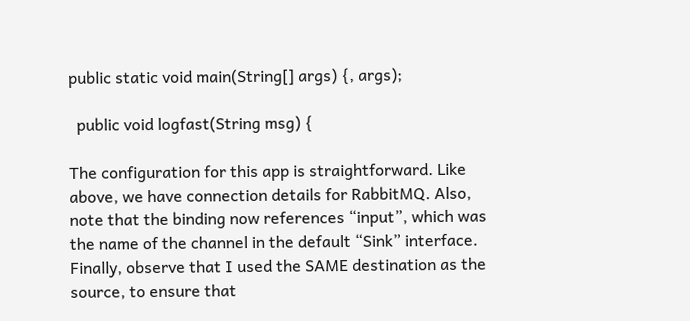public static void main(String[] args) {, args);

  public void logfast(String msg) {

The configuration for this app is straightforward. Like above, we have connection details for RabbitMQ. Also, note that the binding now references “input”, which was the name of the channel in the default “Sink” interface. Finally, observe that I used the SAME destination as the source, to ensure that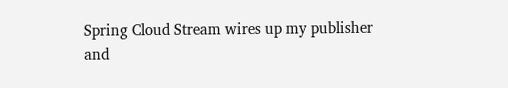Spring Cloud Stream wires up my publisher and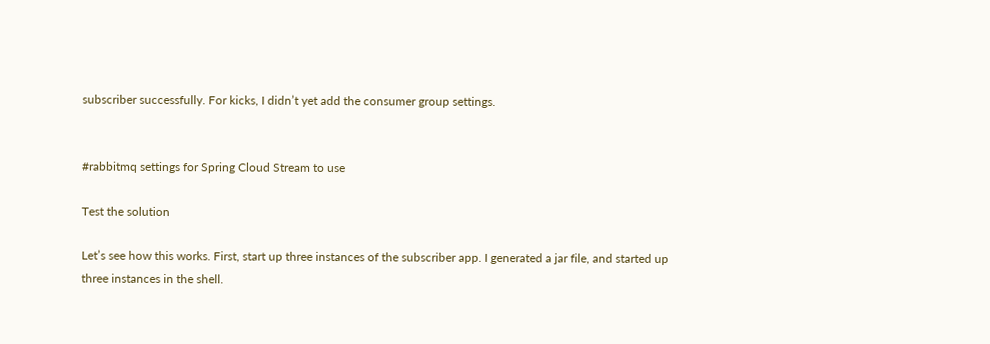subscriber successfully. For kicks, I didn’t yet add the consumer group settings.


#rabbitmq settings for Spring Cloud Stream to use

Test the solution

Let’s see how this works. First, start up three instances of the subscriber app. I generated a jar file, and started up three instances in the shell.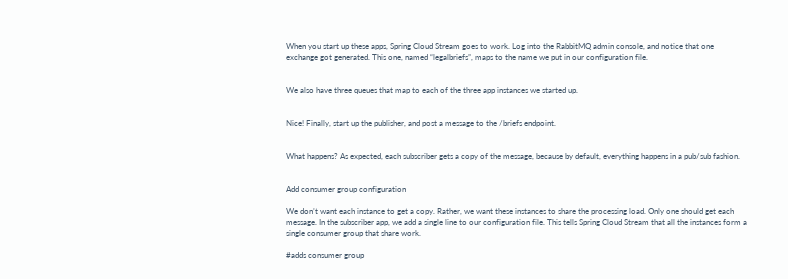When you start up these apps, Spring Cloud Stream goes to work. Log into the RabbitMQ admin console, and notice that one exchange got generated. This one, named “legalbriefs”, maps to the name we put in our configuration file.


We also have three queues that map to each of the three app instances we started up.


Nice! Finally, start up the publisher, and post a message to the /briefs endpoint.


What happens? As expected, each subscriber gets a copy of the message, because by default, everything happens in a pub/sub fashion.


Add consumer group configuration

We don’t want each instance to get a copy. Rather, we want these instances to share the processing load. Only one should get each message. In the subscriber app, we add a single line to our configuration file. This tells Spring Cloud Stream that all the instances form a single consumer group that share work.

#adds consumer group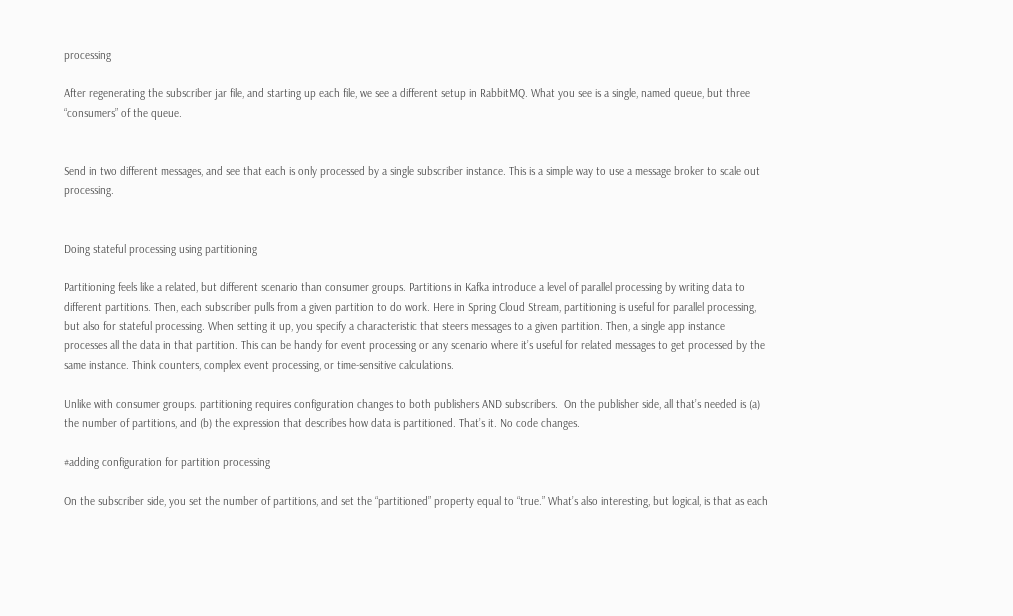processing

After regenerating the subscriber jar file, and starting up each file, we see a different setup in RabbitMQ. What you see is a single, named queue, but three “consumers” of the queue.


Send in two different messages, and see that each is only processed by a single subscriber instance. This is a simple way to use a message broker to scale out processing.


Doing stateful processing using partitioning

Partitioning feels like a related, but different scenario than consumer groups. Partitions in Kafka introduce a level of parallel processing by writing data to different partitions. Then, each subscriber pulls from a given partition to do work. Here in Spring Cloud Stream, partitioning is useful for parallel processing, but also for stateful processing. When setting it up, you specify a characteristic that steers messages to a given partition. Then, a single app instance processes all the data in that partition. This can be handy for event processing or any scenario where it’s useful for related messages to get processed by the same instance. Think counters, complex event processing, or time-sensitive calculations.

Unlike with consumer groups. partitioning requires configuration changes to both publishers AND subscribers.  On the publisher side, all that’s needed is (a) the number of partitions, and (b) the expression that describes how data is partitioned. That’s it. No code changes.

#adding configuration for partition processing

On the subscriber side, you set the number of partitions, and set the “partitioned” property equal to “true.” What’s also interesting, but logical, is that as each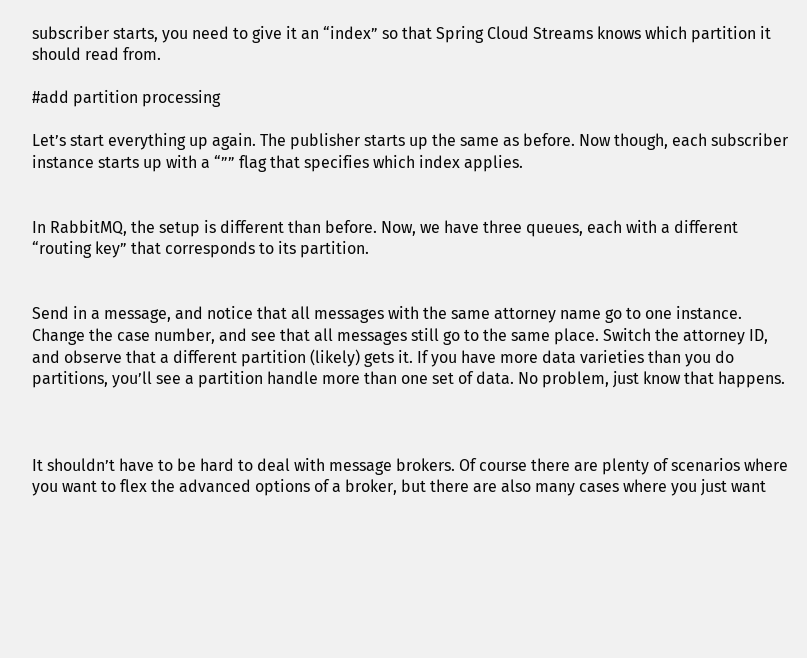subscriber starts, you need to give it an “index” so that Spring Cloud Streams knows which partition it should read from.

#add partition processing

Let’s start everything up again. The publisher starts up the same as before. Now though, each subscriber instance starts up with a “”” flag that specifies which index applies.


In RabbitMQ, the setup is different than before. Now, we have three queues, each with a different “routing key” that corresponds to its partition.


Send in a message, and notice that all messages with the same attorney name go to one instance. Change the case number, and see that all messages still go to the same place. Switch the attorney ID, and observe that a different partition (likely) gets it. If you have more data varieties than you do partitions, you’ll see a partition handle more than one set of data. No problem, just know that happens.



It shouldn’t have to be hard to deal with message brokers. Of course there are plenty of scenarios where you want to flex the advanced options of a broker, but there are also many cases where you just want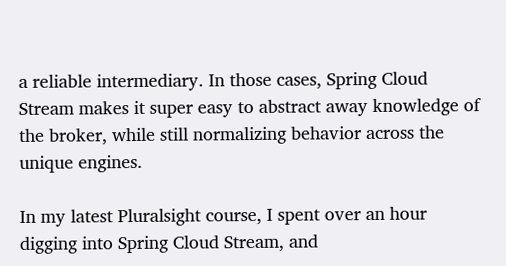a reliable intermediary. In those cases, Spring Cloud Stream makes it super easy to abstract away knowledge of the broker, while still normalizing behavior across the unique engines.

In my latest Pluralsight course, I spent over an hour digging into Spring Cloud Stream, and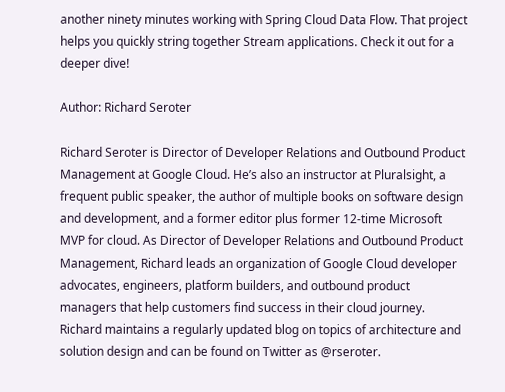another ninety minutes working with Spring Cloud Data Flow. That project helps you quickly string together Stream applications. Check it out for a deeper dive!

Author: Richard Seroter

Richard Seroter is Director of Developer Relations and Outbound Product Management at Google Cloud. He’s also an instructor at Pluralsight, a frequent public speaker, the author of multiple books on software design and development, and a former editor plus former 12-time Microsoft MVP for cloud. As Director of Developer Relations and Outbound Product Management, Richard leads an organization of Google Cloud developer advocates, engineers, platform builders, and outbound product managers that help customers find success in their cloud journey. Richard maintains a regularly updated blog on topics of architecture and solution design and can be found on Twitter as @rseroter.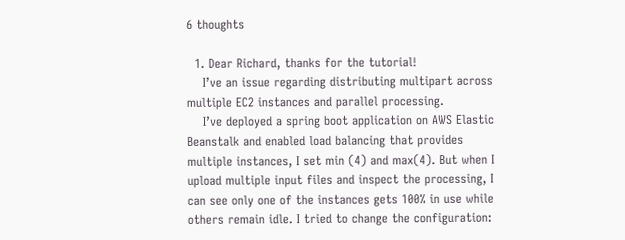6 thoughts

  1. Dear Richard, thanks for the tutorial!
    I’ve an issue regarding distributing multipart across multiple EC2 instances and parallel processing.
    I’ve deployed a spring boot application on AWS Elastic Beanstalk and enabled load balancing that provides multiple instances, I set min (4) and max(4). But when I upload multiple input files and inspect the processing, I can see only one of the instances gets 100% in use while others remain idle. I tried to change the configuration: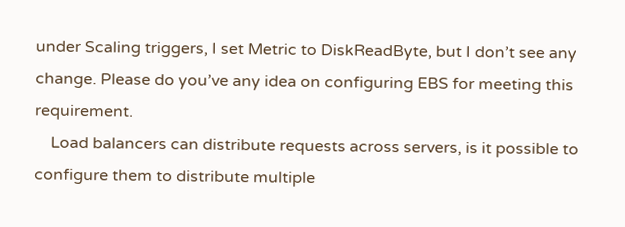under Scaling triggers, I set Metric to DiskReadByte, but I don’t see any change. Please do you’ve any idea on configuring EBS for meeting this requirement.
    Load balancers can distribute requests across servers, is it possible to configure them to distribute multiple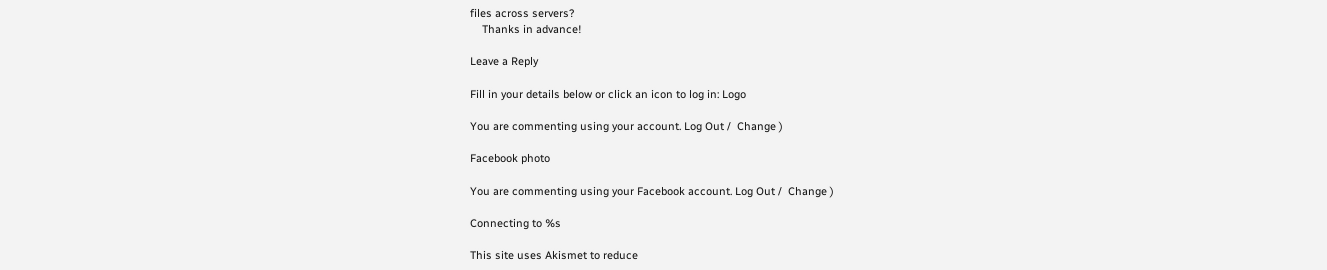files across servers?
    Thanks in advance!

Leave a Reply

Fill in your details below or click an icon to log in: Logo

You are commenting using your account. Log Out /  Change )

Facebook photo

You are commenting using your Facebook account. Log Out /  Change )

Connecting to %s

This site uses Akismet to reduce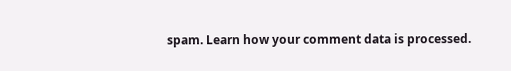spam. Learn how your comment data is processed.